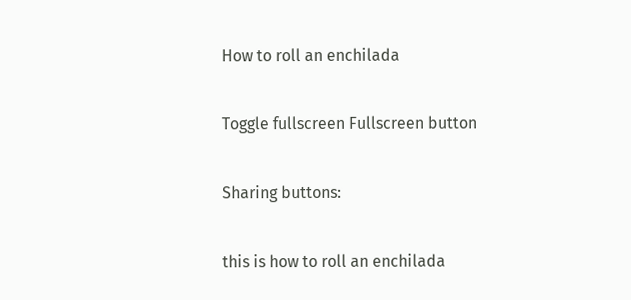How to roll an enchilada

Toggle fullscreen Fullscreen button

Sharing buttons:

this is how to roll an enchilada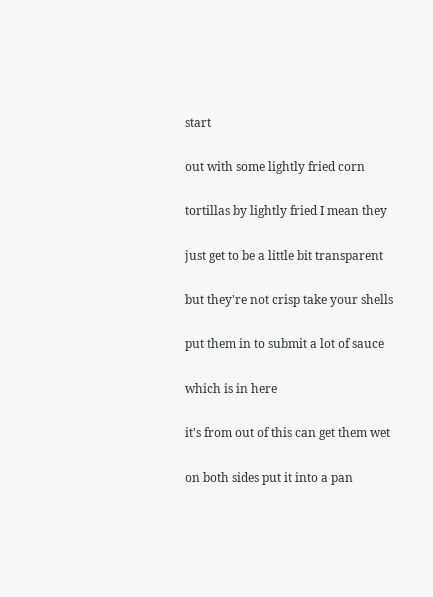start

out with some lightly fried corn

tortillas by lightly fried I mean they

just get to be a little bit transparent

but they're not crisp take your shells

put them in to submit a lot of sauce

which is in here

it's from out of this can get them wet

on both sides put it into a pan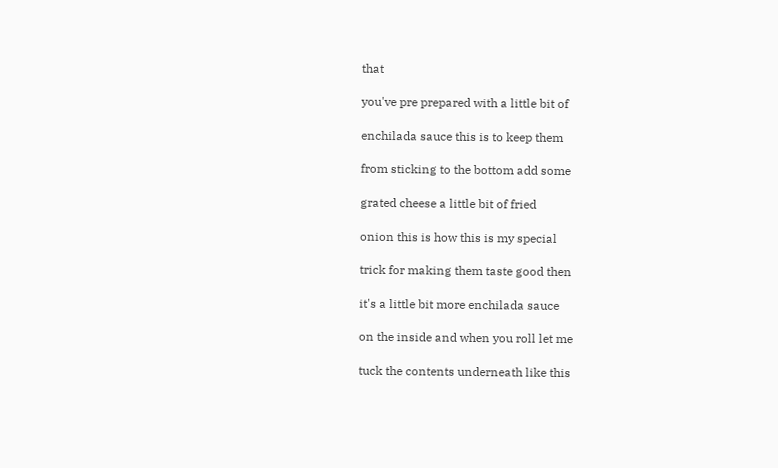that

you've pre prepared with a little bit of

enchilada sauce this is to keep them

from sticking to the bottom add some

grated cheese a little bit of fried

onion this is how this is my special

trick for making them taste good then

it's a little bit more enchilada sauce

on the inside and when you roll let me

tuck the contents underneath like this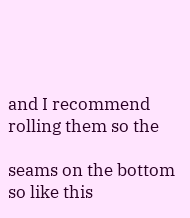and I recommend rolling them so the

seams on the bottom so like this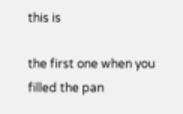this is

the first one when you filled the pan